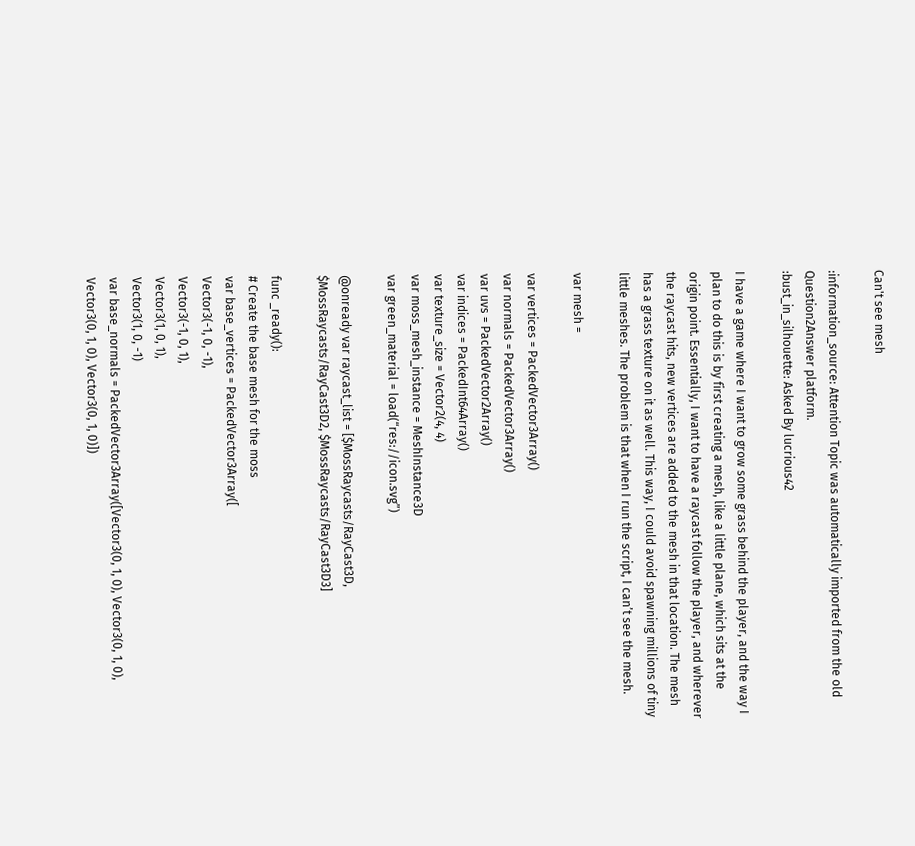Can't see mesh

:information_source: Attention Topic was automatically imported from the old Question2Answer platform.
:bust_in_silhouette: Asked By lucrious42

I have a game where I want to grow some grass behind the player, and the way I plan to do this is by first creating a mesh, like a little plane, which sits at the origin point. Essentially, I want to have a raycast follow the player, and wherever the raycast hits, new vertices are added to the mesh in that location. The mesh has a grass texture on it as well. This way, I could avoid spawning millions of tiny little meshes. The problem is that when I run the script, I can’t see the mesh.

var mesh =

var vertices = PackedVector3Array()
var normals = PackedVector3Array()
var uvs = PackedVector2Array()
var indices = PackedInt64Array()
var texture_size = Vector2(4, 4)
var moss_mesh_instance = MeshInstance3D
var green_material = load(“res://icon.svg”)

@onready var raycast_list = [$MossRaycasts/RayCast3D, $MossRaycasts/RayCast3D2, $MossRaycasts/RayCast3D3]

func _ready():
# Create the base mesh for the moss
var base_vertices = PackedVector3Array([
Vector3(-1, 0, -1),
Vector3(-1, 0, 1),
Vector3(1, 0, 1),
Vector3(1, 0, -1)
var base_normals = PackedVector3Array([Vector3(0, 1, 0), Vector3(0, 1, 0), Vector3(0, 1, 0), Vector3(0, 1, 0)])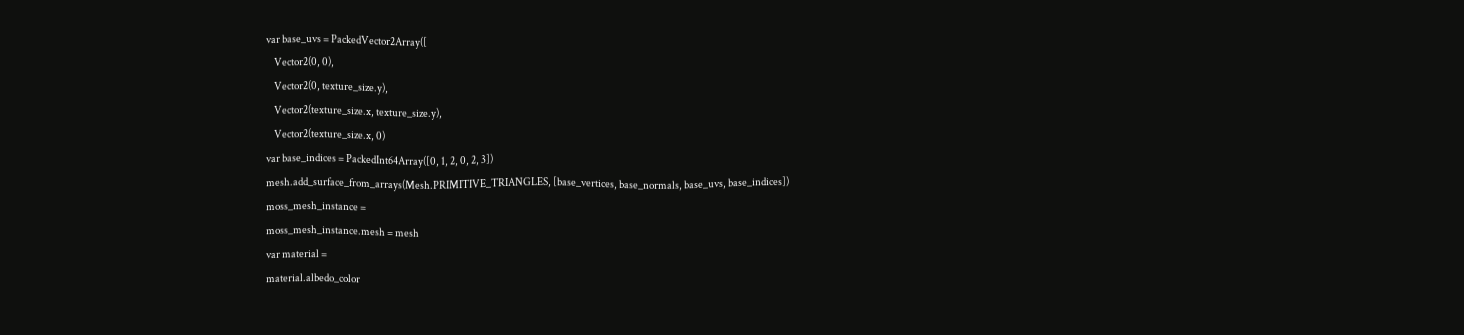var base_uvs = PackedVector2Array([
    Vector2(0, 0),
    Vector2(0, texture_size.y),
    Vector2(texture_size.x, texture_size.y),
    Vector2(texture_size.x, 0)
var base_indices = PackedInt64Array([0, 1, 2, 0, 2, 3])
mesh.add_surface_from_arrays(Mesh.PRIMITIVE_TRIANGLES, [base_vertices, base_normals, base_uvs, base_indices])
moss_mesh_instance =
moss_mesh_instance.mesh = mesh
var material =
material.albedo_color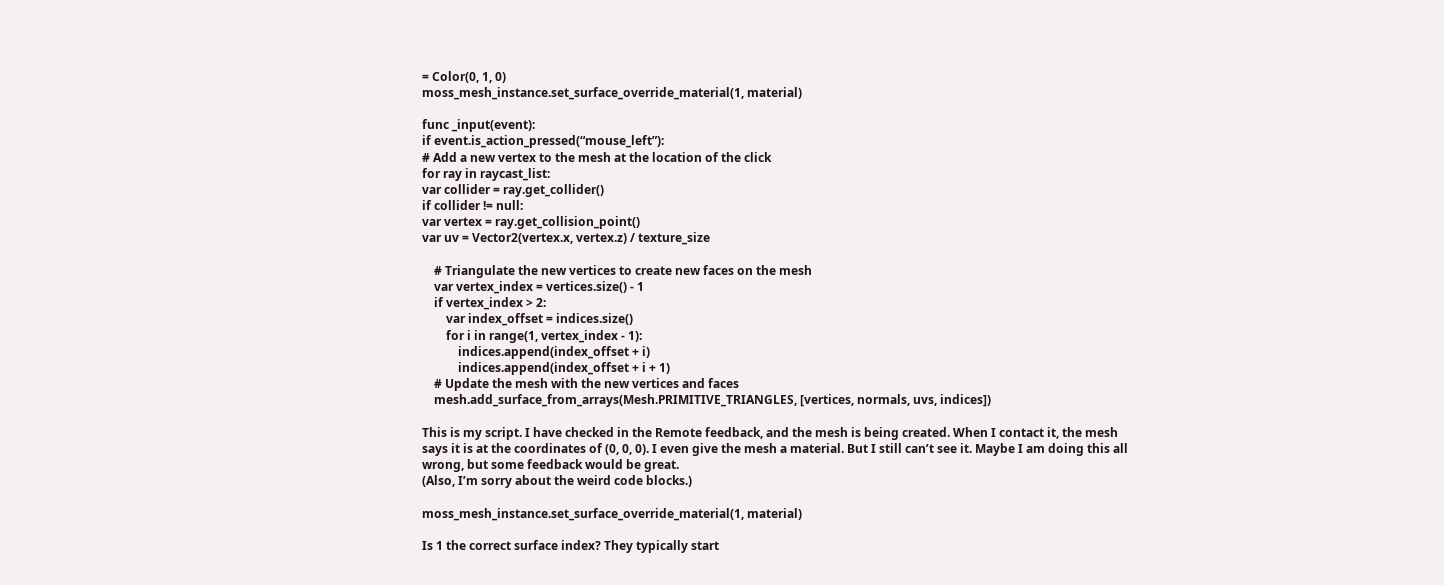= Color(0, 1, 0)
moss_mesh_instance.set_surface_override_material(1, material)

func _input(event):
if event.is_action_pressed(“mouse_left”):
# Add a new vertex to the mesh at the location of the click
for ray in raycast_list:
var collider = ray.get_collider()
if collider != null:
var vertex = ray.get_collision_point()
var uv = Vector2(vertex.x, vertex.z) / texture_size

    # Triangulate the new vertices to create new faces on the mesh
    var vertex_index = vertices.size() - 1
    if vertex_index > 2:
        var index_offset = indices.size()
        for i in range(1, vertex_index - 1):
            indices.append(index_offset + i)
            indices.append(index_offset + i + 1)
    # Update the mesh with the new vertices and faces
    mesh.add_surface_from_arrays(Mesh.PRIMITIVE_TRIANGLES, [vertices, normals, uvs, indices])

This is my script. I have checked in the Remote feedback, and the mesh is being created. When I contact it, the mesh says it is at the coordinates of (0, 0, 0). I even give the mesh a material. But I still can’t see it. Maybe I am doing this all wrong, but some feedback would be great.
(Also, I’m sorry about the weird code blocks.)

moss_mesh_instance.set_surface_override_material(1, material)

Is 1 the correct surface index? They typically start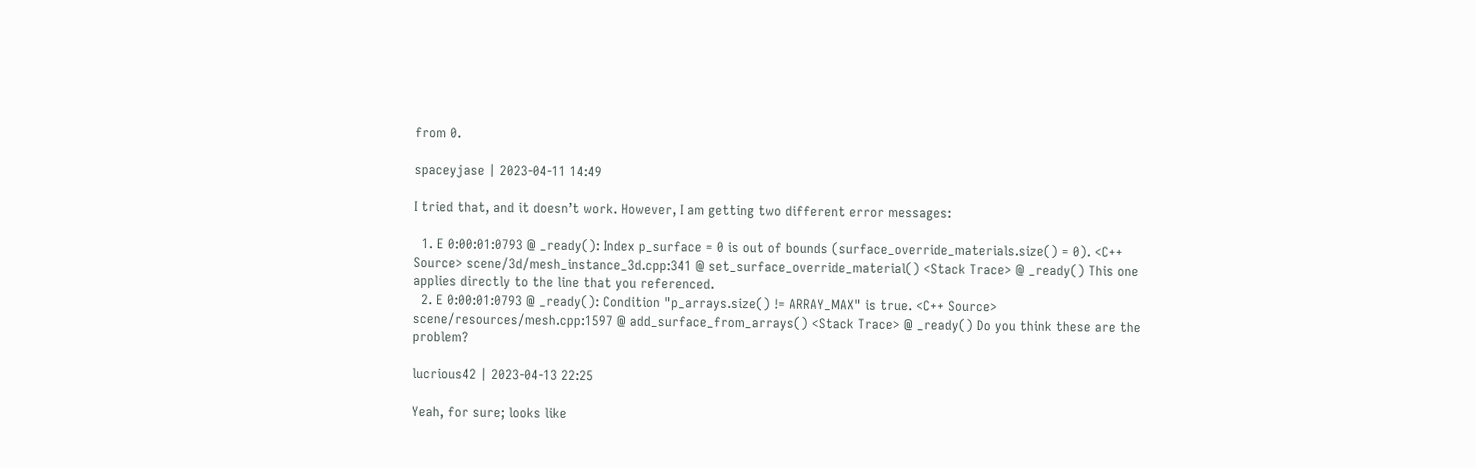from 0.

spaceyjase | 2023-04-11 14:49

I tried that, and it doesn’t work. However, I am getting two different error messages:

  1. E 0:00:01:0793 @ _ready(): Index p_surface = 0 is out of bounds (surface_override_materials.size() = 0). <C++ Source> scene/3d/mesh_instance_3d.cpp:341 @ set_surface_override_material() <Stack Trace> @ _ready() This one applies directly to the line that you referenced.
  2. E 0:00:01:0793 @ _ready(): Condition "p_arrays.size() != ARRAY_MAX" is true. <C++ Source> scene/resources/mesh.cpp:1597 @ add_surface_from_arrays() <Stack Trace> @ _ready() Do you think these are the problem?

lucrious42 | 2023-04-13 22:25

Yeah, for sure; looks like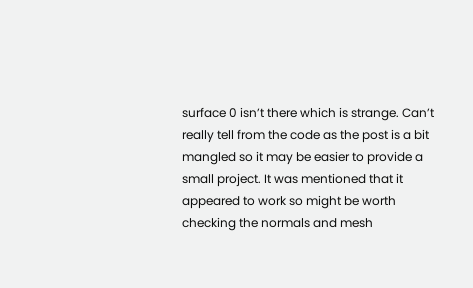surface 0 isn’t there which is strange. Can’t really tell from the code as the post is a bit mangled so it may be easier to provide a small project. It was mentioned that it appeared to work so might be worth checking the normals and mesh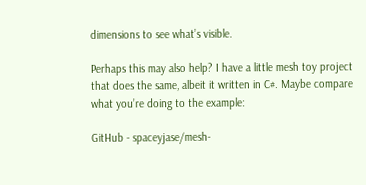dimensions to see what’s visible.

Perhaps this may also help? I have a little mesh toy project that does the same, albeit it written in C#. Maybe compare what you’re doing to the example:

GitHub - spaceyjase/mesh-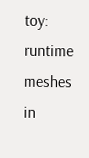toy: runtime meshes in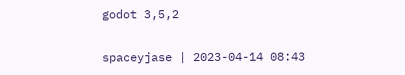godot 3,5,2

spaceyjase | 2023-04-14 08:43